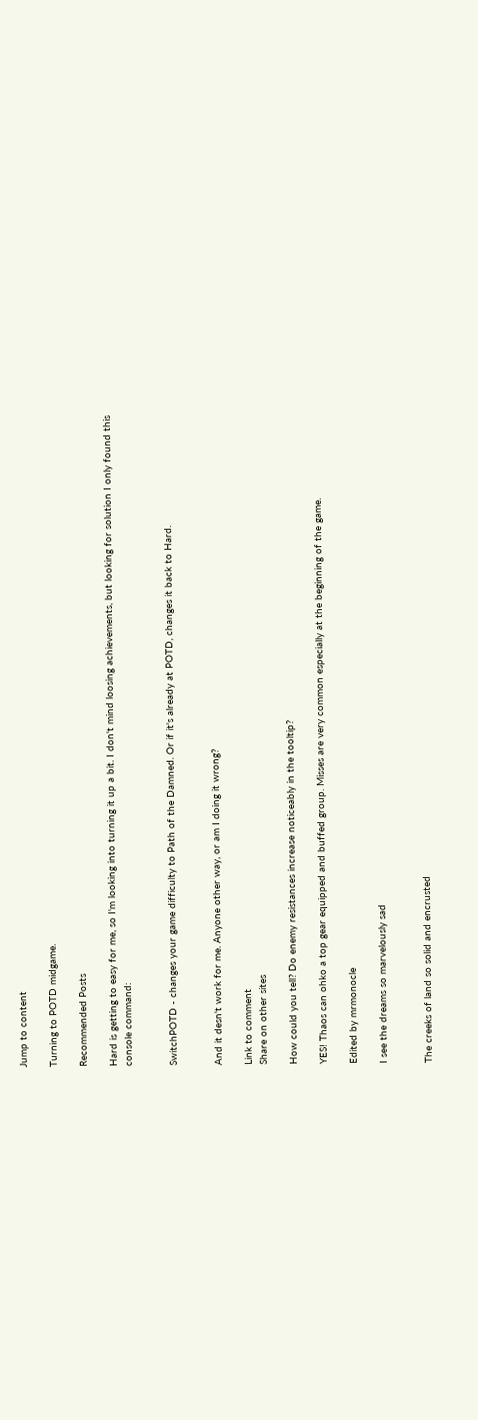Jump to content

Turning to POTD midgame.

Recommended Posts

Hard is getting to easy for me, so I'm looking into turning it up a bit. I don't mind loosing achievements, but looking for solution I only found this console command:


SwitchPOTD - changes your game difficulty to Path of the Damned. Or if it's already at POTD, changes it back to Hard.


And it desn't work for me. Anyone other way, or am I doing it wrong?

Link to comment
Share on other sites

How could you tell? Do enemy resistances increase noticeably in the tooltip?

YES! Thaos can ohko a top gear equipped and buffed group. Misses are very common especially at the beginning of the game.

Edited by mrmonocle

I see the dreams so marvelously sad


The creeks of land so solid and encrusted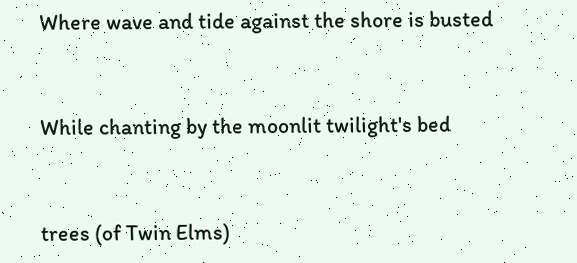Where wave and tide against the shore is busted


While chanting by the moonlit twilight's bed


trees (of Twin Elms)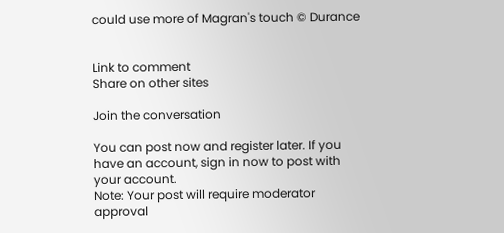could use more of Magran's touch © Durance


Link to comment
Share on other sites

Join the conversation

You can post now and register later. If you have an account, sign in now to post with your account.
Note: Your post will require moderator approval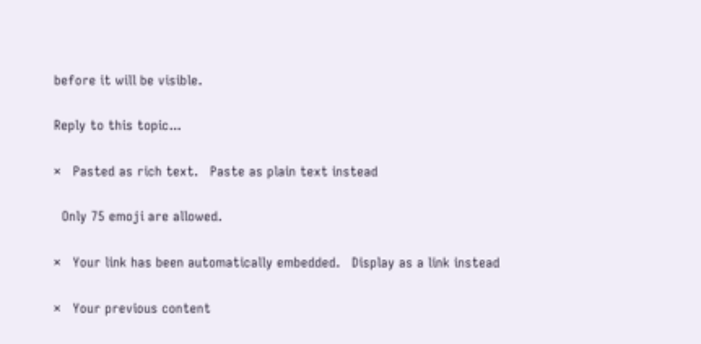before it will be visible.

Reply to this topic...

×   Pasted as rich text.   Paste as plain text instead

  Only 75 emoji are allowed.

×   Your link has been automatically embedded.   Display as a link instead

×   Your previous content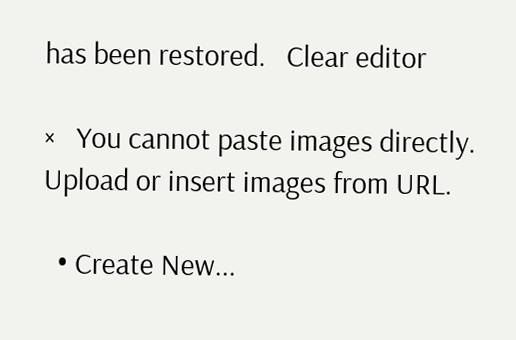has been restored.   Clear editor

×   You cannot paste images directly. Upload or insert images from URL.

  • Create New...